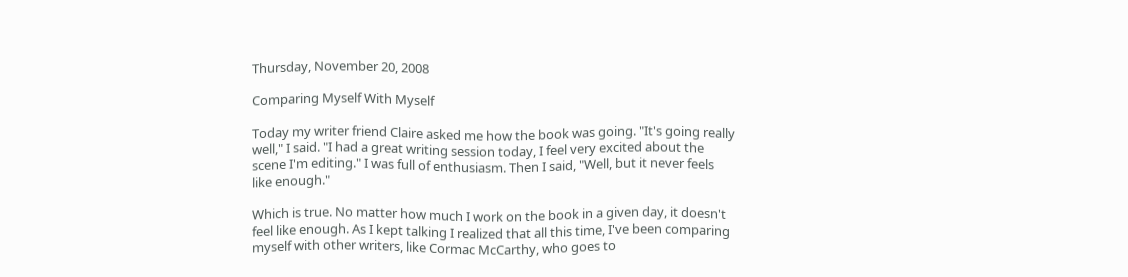Thursday, November 20, 2008

Comparing Myself With Myself

Today my writer friend Claire asked me how the book was going. "It's going really well," I said. "I had a great writing session today, I feel very excited about the scene I'm editing." I was full of enthusiasm. Then I said, "Well, but it never feels like enough."

Which is true. No matter how much I work on the book in a given day, it doesn't feel like enough. As I kept talking I realized that all this time, I've been comparing myself with other writers, like Cormac McCarthy, who goes to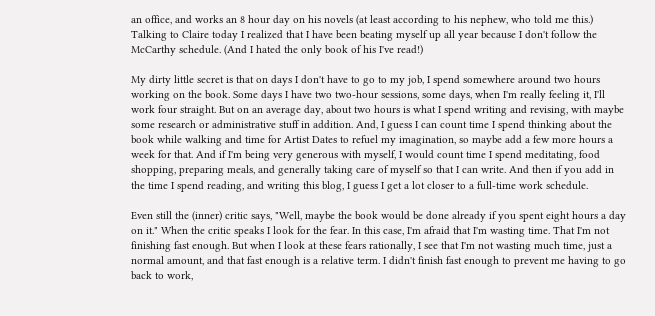an office, and works an 8 hour day on his novels (at least according to his nephew, who told me this.) Talking to Claire today I realized that I have been beating myself up all year because I don't follow the McCarthy schedule. (And I hated the only book of his I've read!)

My dirty little secret is that on days I don't have to go to my job, I spend somewhere around two hours working on the book. Some days I have two two-hour sessions, some days, when I'm really feeling it, I'll work four straight. But on an average day, about two hours is what I spend writing and revising, with maybe some research or administrative stuff in addition. And, I guess I can count time I spend thinking about the book while walking and time for Artist Dates to refuel my imagination, so maybe add a few more hours a week for that. And if I'm being very generous with myself, I would count time I spend meditating, food shopping, preparing meals, and generally taking care of myself so that I can write. And then if you add in the time I spend reading, and writing this blog, I guess I get a lot closer to a full-time work schedule.

Even still the (inner) critic says, "Well, maybe the book would be done already if you spent eight hours a day on it." When the critic speaks I look for the fear. In this case, I'm afraid that I'm wasting time. That I'm not finishing fast enough. But when I look at these fears rationally, I see that I'm not wasting much time, just a normal amount, and that fast enough is a relative term. I didn't finish fast enough to prevent me having to go back to work,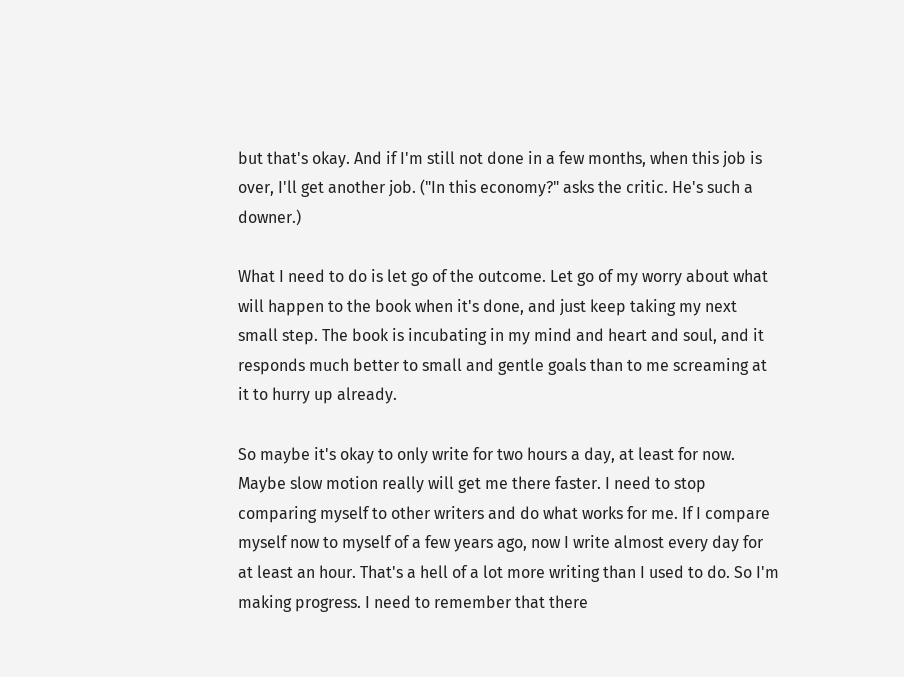but that's okay. And if I'm still not done in a few months, when this job is over, I'll get another job. ("In this economy?" asks the critic. He's such a downer.)

What I need to do is let go of the outcome. Let go of my worry about what will happen to the book when it's done, and just keep taking my next small step. The book is incubating in my mind and heart and soul, and it responds much better to small and gentle goals than to me screaming at it to hurry up already.

So maybe it's okay to only write for two hours a day, at least for now. Maybe slow motion really will get me there faster. I need to stop comparing myself to other writers and do what works for me. If I compare myself now to myself of a few years ago, now I write almost every day for at least an hour. That's a hell of a lot more writing than I used to do. So I'm making progress. I need to remember that there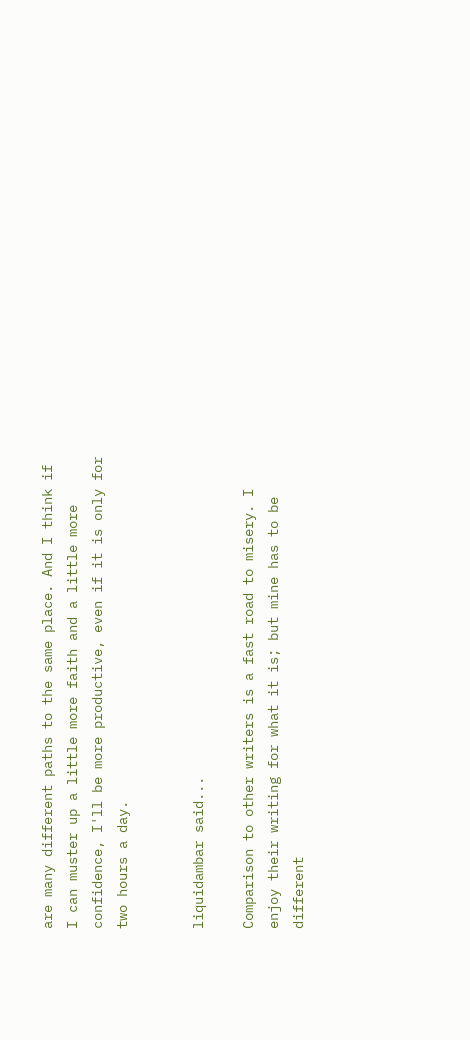are many different paths to the same place. And I think if I can muster up a little more faith and a little more confidence, I'll be more productive, even if it is only for two hours a day.


liquidambar said...

Comparison to other writers is a fast road to misery. I enjoy their writing for what it is; but mine has to be different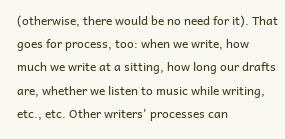(otherwise, there would be no need for it). That goes for process, too: when we write, how much we write at a sitting, how long our drafts are, whether we listen to music while writing, etc., etc. Other writers' processes can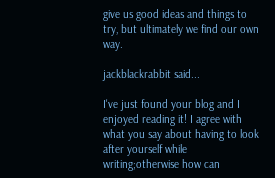give us good ideas and things to try, but ultimately we find our own way.

jackblackrabbit said...

I've just found your blog and I enjoyed reading it! I agree with what you say about having to look after yourself while writing;otherwise how can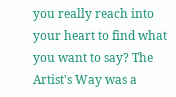you really reach into your heart to find what you want to say? The Artist's Way was a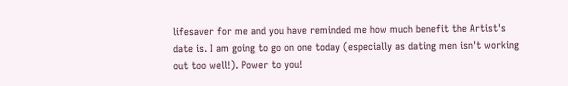lifesaver for me and you have reminded me how much benefit the Artist's date is. I am going to go on one today (especially as dating men isn't working out too well!). Power to you!